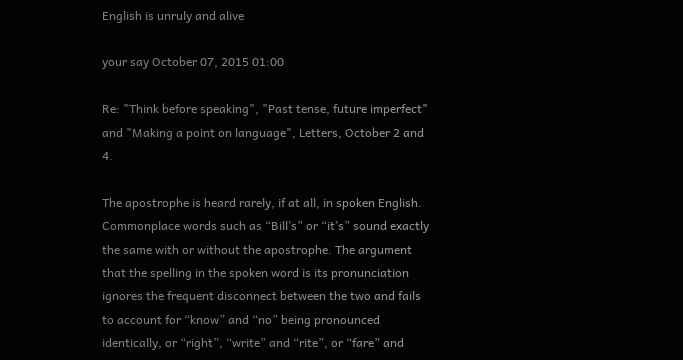English is unruly and alive

your say October 07, 2015 01:00

Re: "Think before speaking", "Past tense, future imperfect" and "Making a point on language", Letters, October 2 and 4.

The apostrophe is heard rarely, if at all, in spoken English. Commonplace words such as “Bill’s” or “it’s” sound exactly the same with or without the apostrophe. The argument that the spelling in the spoken word is its pronunciation ignores the frequent disconnect between the two and fails to account for “know” and “no” being pronounced identically, or “right”, “write” and “rite”, or “fare” and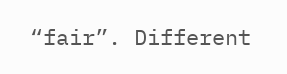“fair”. Different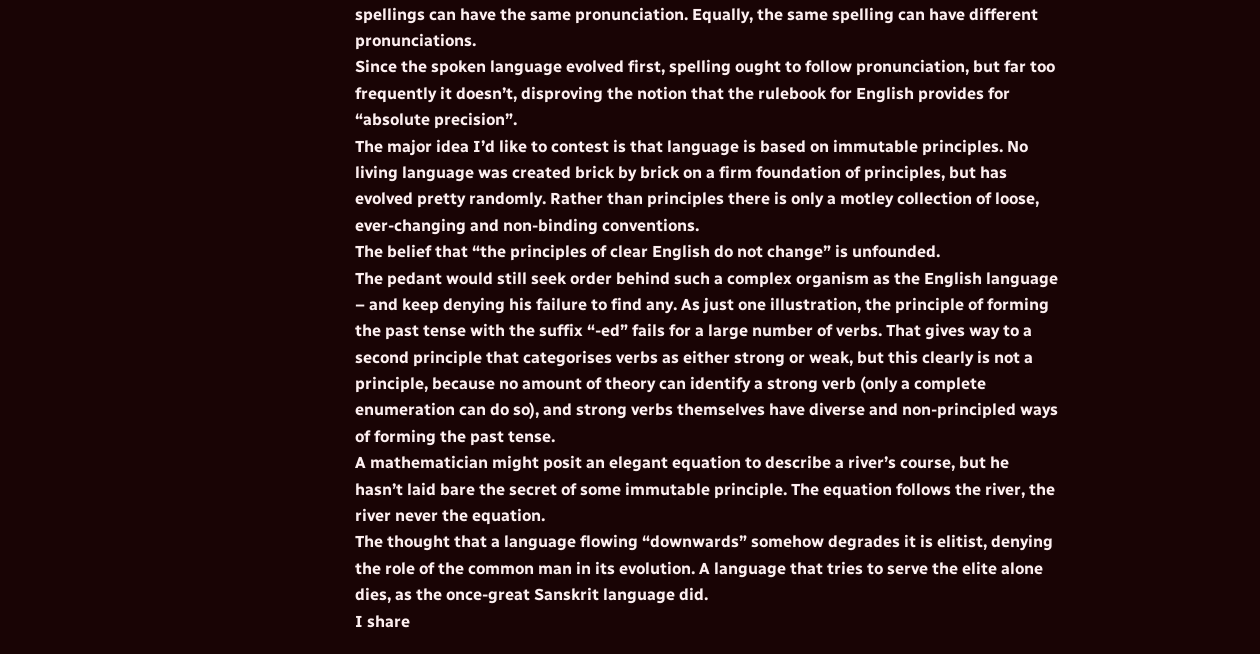spellings can have the same pronunciation. Equally, the same spelling can have different pronunciations.
Since the spoken language evolved first, spelling ought to follow pronunciation, but far too frequently it doesn’t, disproving the notion that the rulebook for English provides for “absolute precision”.
The major idea I’d like to contest is that language is based on immutable principles. No living language was created brick by brick on a firm foundation of principles, but has evolved pretty randomly. Rather than principles there is only a motley collection of loose, ever-changing and non-binding conventions.
The belief that “the principles of clear English do not change” is unfounded.
The pedant would still seek order behind such a complex organism as the English language – and keep denying his failure to find any. As just one illustration, the principle of forming the past tense with the suffix “-ed” fails for a large number of verbs. That gives way to a second principle that categorises verbs as either strong or weak, but this clearly is not a principle, because no amount of theory can identify a strong verb (only a complete enumeration can do so), and strong verbs themselves have diverse and non-principled ways of forming the past tense.
A mathematician might posit an elegant equation to describe a river’s course, but he hasn’t laid bare the secret of some immutable principle. The equation follows the river, the river never the equation.
The thought that a language flowing “downwards” somehow degrades it is elitist, denying the role of the common man in its evolution. A language that tries to serve the elite alone dies, as the once-great Sanskrit language did.
I share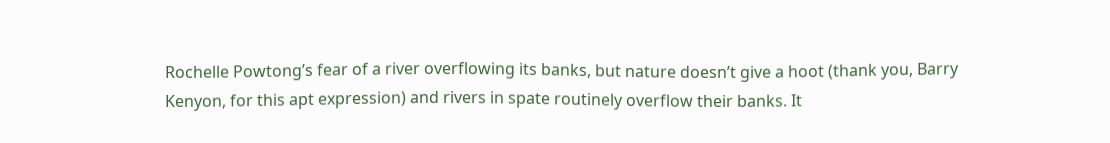Rochelle Powtong’s fear of a river overflowing its banks, but nature doesn’t give a hoot (thank you, Barry Kenyon, for this apt expression) and rivers in spate routinely overflow their banks. It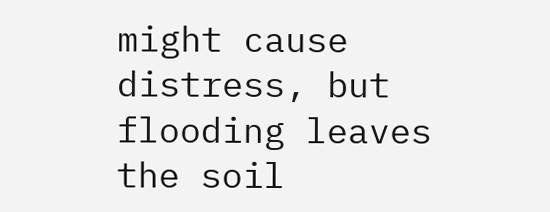might cause distress, but flooding leaves the soil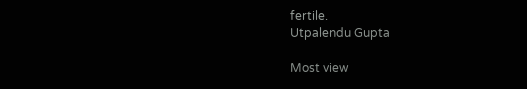fertile.
Utpalendu Gupta

Most view